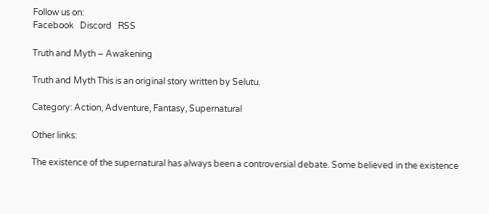Follow us on:
Facebook   Discord   RSS

Truth and Myth – Awakening

Truth and Myth This is an original story written by Selutu.

Category: Action, Adventure, Fantasy, Supernatural

Other links:

The existence of the supernatural has always been a controversial debate. Some believed in the existence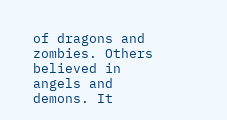of dragons and zombies. Others believed in angels and demons. It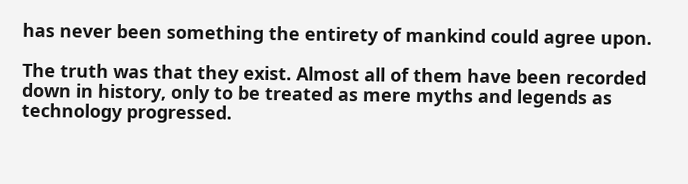has never been something the entirety of mankind could agree upon.

The truth was that they exist. Almost all of them have been recorded down in history, only to be treated as mere myths and legends as technology progressed.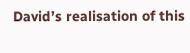David’s realisation of this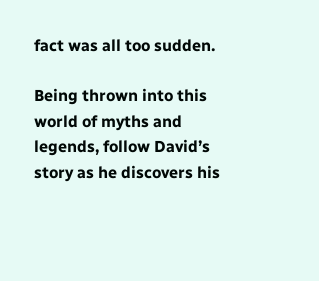fact was all too sudden.

Being thrown into this world of myths and legends, follow David’s story as he discovers his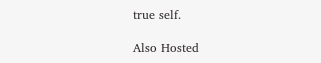true self.

Also Hosted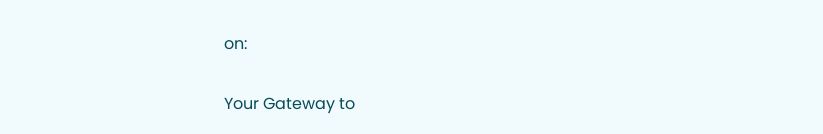on:

Your Gateway to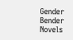Gender Bender Novels